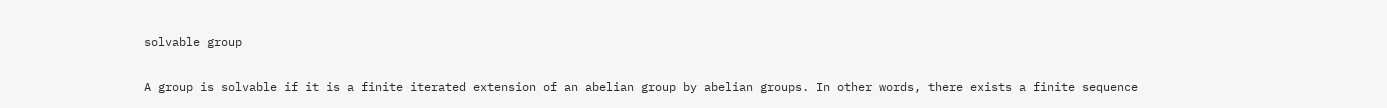solvable group

A group is solvable if it is a finite iterated extension of an abelian group by abelian groups. In other words, there exists a finite sequence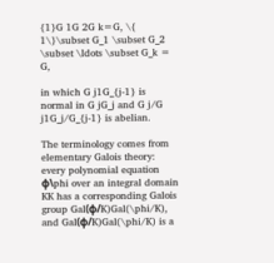{1}G 1G 2G k=G, \{ 1\}\subset G_1 \subset G_2 \subset \ldots \subset G_k = G,

in which G j1G_{j-1} is normal in G jG_j and G j/G j1G_j/G_{j-1} is abelian.

The terminology comes from elementary Galois theory: every polynomial equation ϕ\phi over an integral domain KK has a corresponding Galois group Gal(ϕ/K)Gal(\phi/K), and Gal(ϕ/K)Gal(\phi/K) is a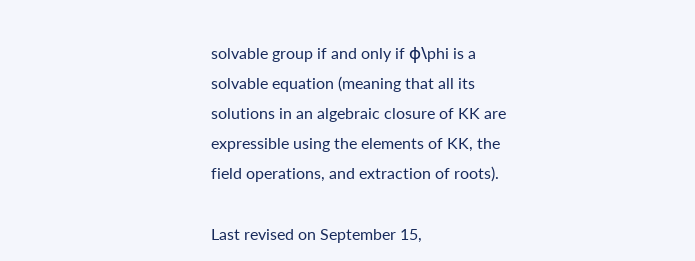solvable group if and only if ϕ\phi is a solvable equation (meaning that all its solutions in an algebraic closure of KK are expressible using the elements of KK, the field operations, and extraction of roots).

Last revised on September 15,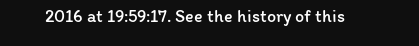2016 at 19:59:17. See the history of this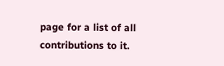page for a list of all contributions to it.